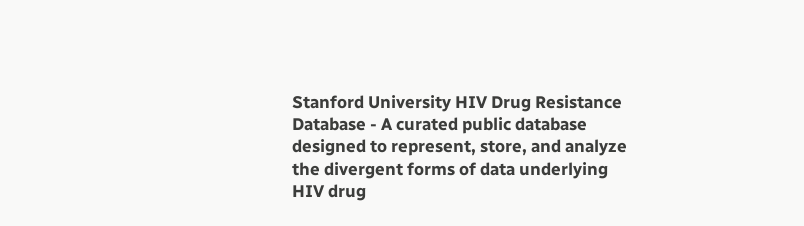Stanford University HIV Drug Resistance Database - A curated public database designed to represent, store, and analyze the divergent forms of data underlying HIV drug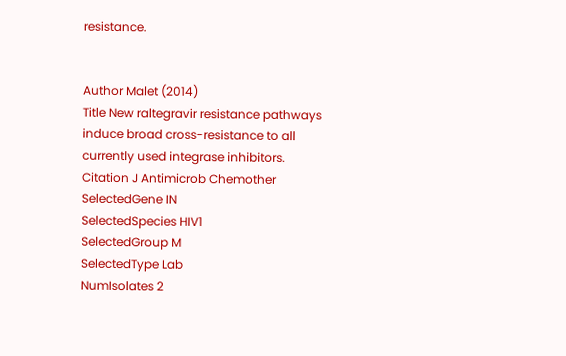resistance.


Author Malet (2014)
Title New raltegravir resistance pathways induce broad cross-resistance to all currently used integrase inhibitors.
Citation J Antimicrob Chemother
SelectedGene IN
SelectedSpecies HIV1
SelectedGroup M
SelectedType Lab
NumIsolates 2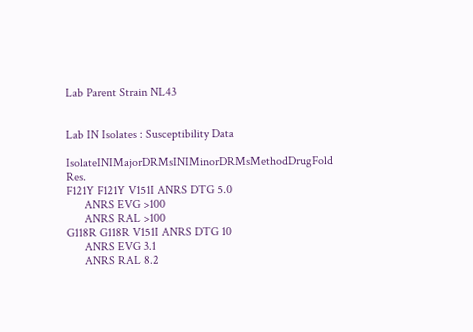Lab Parent Strain NL43


Lab IN Isolates : Susceptibility Data

IsolateINIMajorDRMsINIMinorDRMsMethodDrugFold Res.
F121Y F121Y V151I ANRS DTG 5.0
      ANRS EVG >100
      ANRS RAL >100
G118R G118R V151I ANRS DTG 10
      ANRS EVG 3.1
      ANRS RAL 8.2